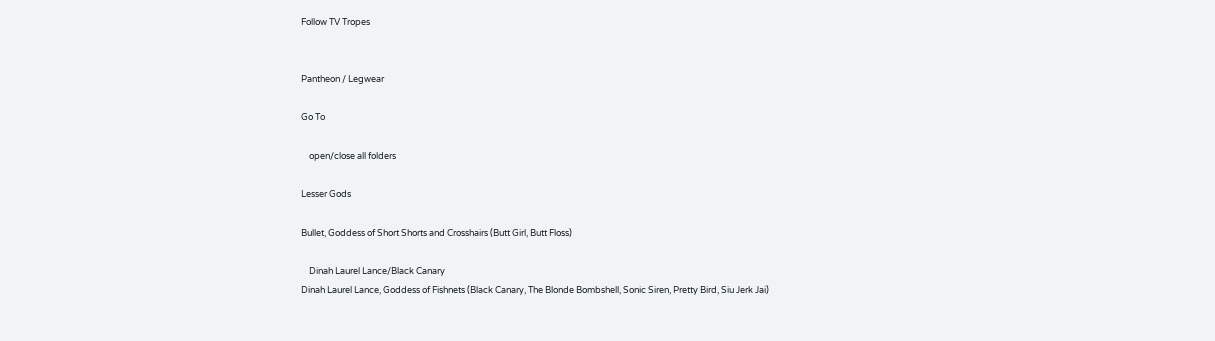Follow TV Tropes


Pantheon / Legwear

Go To

    open/close all folders

Lesser Gods

Bullet, Goddess of Short Shorts and Crosshairs (Butt Girl, Butt Floss)

    Dinah Laurel Lance/Black Canary
Dinah Laurel Lance, Goddess of Fishnets (Black Canary, The Blonde Bombshell, Sonic Siren, Pretty Bird, Siu Jerk Jai)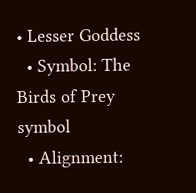• Lesser Goddess
  • Symbol: The Birds of Prey symbol
  • Alignment: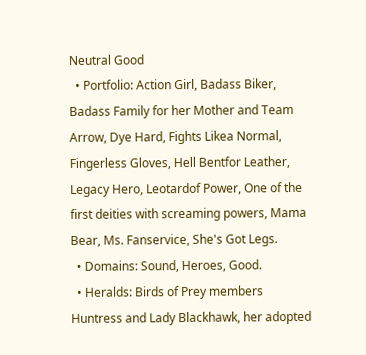Neutral Good
  • Portfolio: Action Girl, Badass Biker, Badass Family for her Mother and Team Arrow, Dye Hard, Fights Likea Normal, Fingerless Gloves, Hell Bentfor Leather, Legacy Hero, Leotardof Power, One of the first deities with screaming powers, Mama Bear, Ms. Fanservice, She's Got Legs.
  • Domains: Sound, Heroes, Good.
  • Heralds: Birds of Prey members Huntress and Lady Blackhawk, her adopted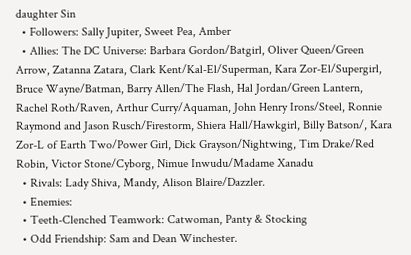daughter Sin
  • Followers: Sally Jupiter, Sweet Pea, Amber
  • Allies: The DC Universe: Barbara Gordon/Batgirl, Oliver Queen/Green Arrow, Zatanna Zatara, Clark Kent/Kal-El/Superman, Kara Zor-El/Supergirl, Bruce Wayne/Batman, Barry Allen/The Flash, Hal Jordan/Green Lantern, Rachel Roth/Raven, Arthur Curry/Aquaman, John Henry Irons/Steel, Ronnie Raymond and Jason Rusch/Firestorm, Shiera Hall/Hawkgirl, Billy Batson/, Kara Zor-L of Earth Two/Power Girl, Dick Grayson/Nightwing, Tim Drake/Red Robin, Victor Stone/Cyborg, Nimue Inwudu/Madame Xanadu
  • Rivals: Lady Shiva, Mandy, Alison Blaire/Dazzler.
  • Enemies:
  • Teeth-Clenched Teamwork: Catwoman, Panty & Stocking
  • Odd Friendship: Sam and Dean Winchester.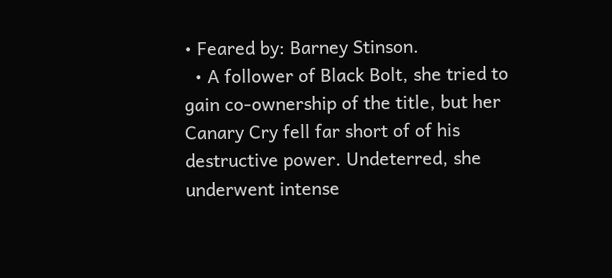• Feared by: Barney Stinson.
  • A follower of Black Bolt, she tried to gain co-ownership of the title, but her Canary Cry fell far short of of his destructive power. Undeterred, she underwent intense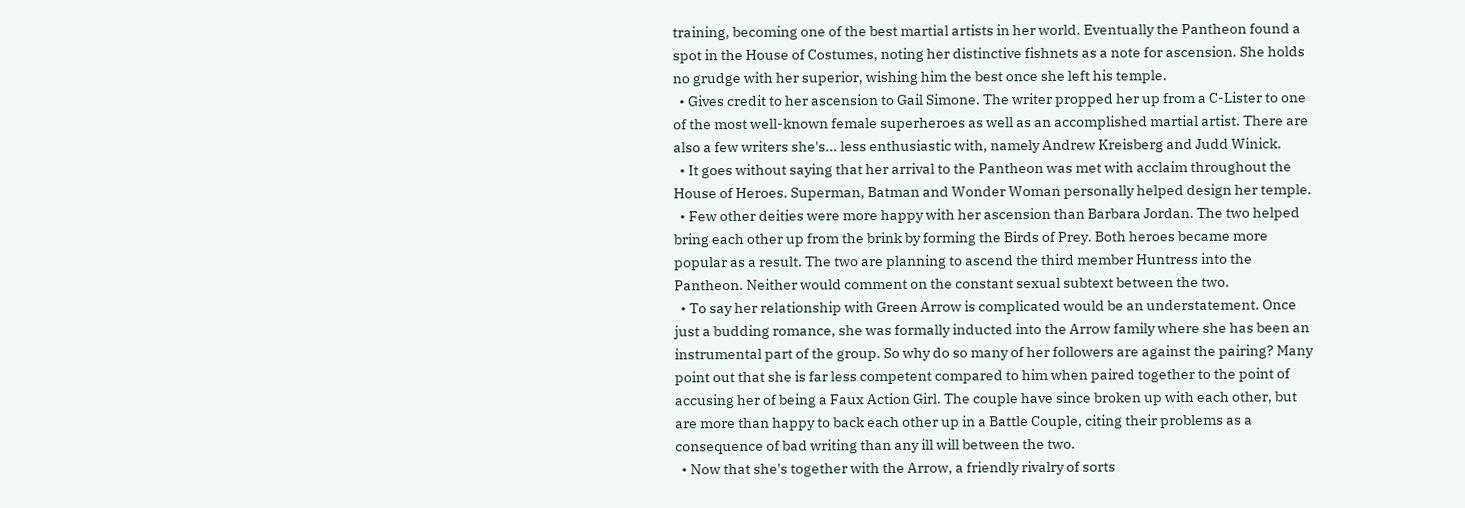training, becoming one of the best martial artists in her world. Eventually the Pantheon found a spot in the House of Costumes, noting her distinctive fishnets as a note for ascension. She holds no grudge with her superior, wishing him the best once she left his temple.
  • Gives credit to her ascension to Gail Simone. The writer propped her up from a C-Lister to one of the most well-known female superheroes as well as an accomplished martial artist. There are also a few writers she's... less enthusiastic with, namely Andrew Kreisberg and Judd Winick.
  • It goes without saying that her arrival to the Pantheon was met with acclaim throughout the House of Heroes. Superman, Batman and Wonder Woman personally helped design her temple.
  • Few other deities were more happy with her ascension than Barbara Jordan. The two helped bring each other up from the brink by forming the Birds of Prey. Both heroes became more popular as a result. The two are planning to ascend the third member Huntress into the Pantheon. Neither would comment on the constant sexual subtext between the two.
  • To say her relationship with Green Arrow is complicated would be an understatement. Once just a budding romance, she was formally inducted into the Arrow family where she has been an instrumental part of the group. So why do so many of her followers are against the pairing? Many point out that she is far less competent compared to him when paired together to the point of accusing her of being a Faux Action Girl. The couple have since broken up with each other, but are more than happy to back each other up in a Battle Couple, citing their problems as a consequence of bad writing than any ill will between the two.
  • Now that she's together with the Arrow, a friendly rivalry of sorts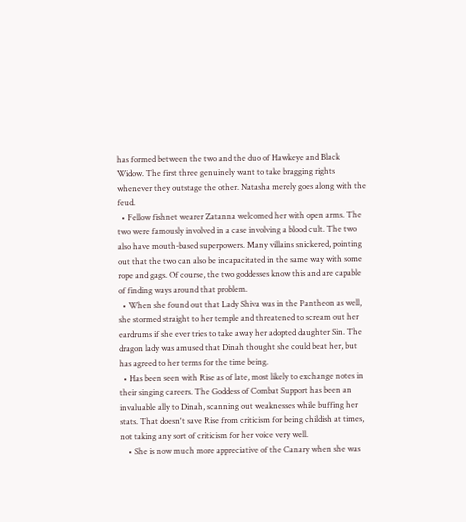has formed between the two and the duo of Hawkeye and Black Widow. The first three genuinely want to take bragging rights whenever they outstage the other. Natasha merely goes along with the feud.
  • Fellow fishnet wearer Zatanna welcomed her with open arms. The two were famously involved in a case involving a blood cult. The two also have mouth-based superpowers. Many villains snickered, pointing out that the two can also be incapacitated in the same way with some rope and gags. Of course, the two goddesses know this and are capable of finding ways around that problem.
  • When she found out that Lady Shiva was in the Pantheon as well, she stormed straight to her temple and threatened to scream out her eardrums if she ever tries to take away her adopted daughter Sin. The dragon lady was amused that Dinah thought she could beat her, but has agreed to her terms for the time being.
  • Has been seen with Rise as of late, most likely to exchange notes in their singing careers. The Goddess of Combat Support has been an invaluable ally to Dinah, scanning out weaknesses while buffing her stats. That doesn't save Rise from criticism for being childish at times, not taking any sort of criticism for her voice very well.
    • She is now much more appreciative of the Canary when she was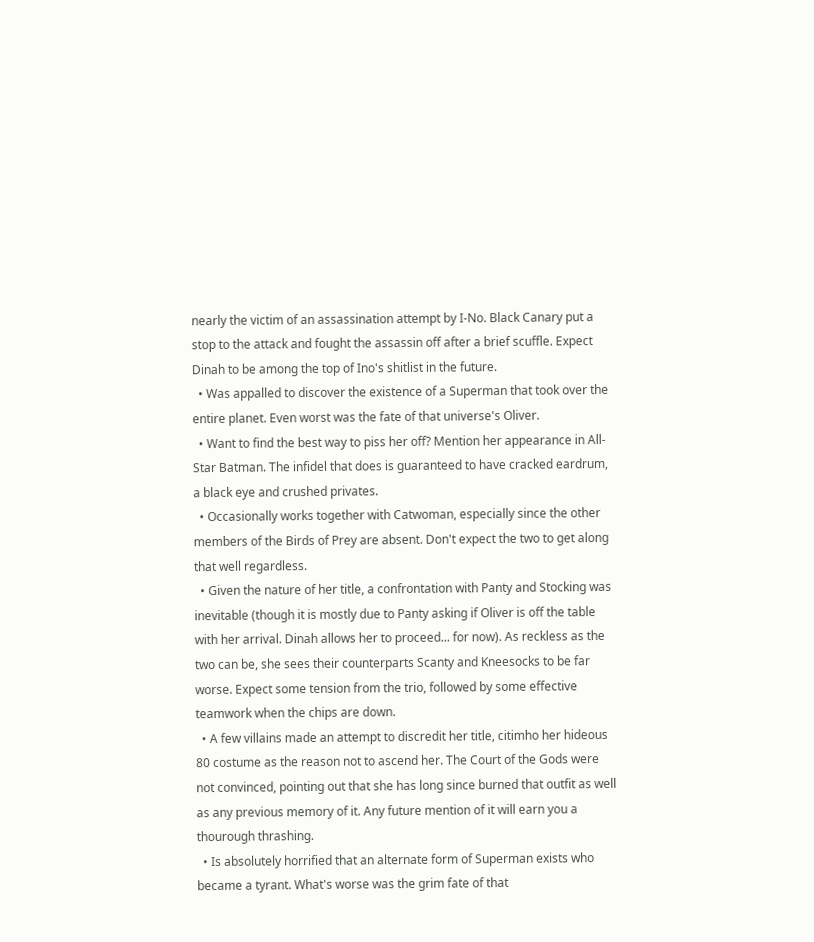nearly the victim of an assassination attempt by I-No. Black Canary put a stop to the attack and fought the assassin off after a brief scuffle. Expect Dinah to be among the top of Ino's shitlist in the future.
  • Was appalled to discover the existence of a Superman that took over the entire planet. Even worst was the fate of that universe's Oliver.
  • Want to find the best way to piss her off? Mention her appearance in All-Star Batman. The infidel that does is guaranteed to have cracked eardrum, a black eye and crushed privates.
  • Occasionally works together with Catwoman, especially since the other members of the Birds of Prey are absent. Don't expect the two to get along that well regardless.
  • Given the nature of her title, a confrontation with Panty and Stocking was inevitable (though it is mostly due to Panty asking if Oliver is off the table with her arrival. Dinah allows her to proceed... for now). As reckless as the two can be, she sees their counterparts Scanty and Kneesocks to be far worse. Expect some tension from the trio, followed by some effective teamwork when the chips are down.
  • A few villains made an attempt to discredit her title, citimho her hideous 80 costume as the reason not to ascend her. The Court of the Gods were not convinced, pointing out that she has long since burned that outfit as well as any previous memory of it. Any future mention of it will earn you a thourough thrashing.
  • Is absolutely horrified that an alternate form of Superman exists who became a tyrant. What's worse was the grim fate of that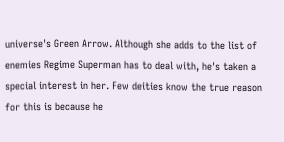universe's Green Arrow. Although she adds to the list of enemies Regime Superman has to deal with, he's taken a special interest in her. Few deities know the true reason for this is because he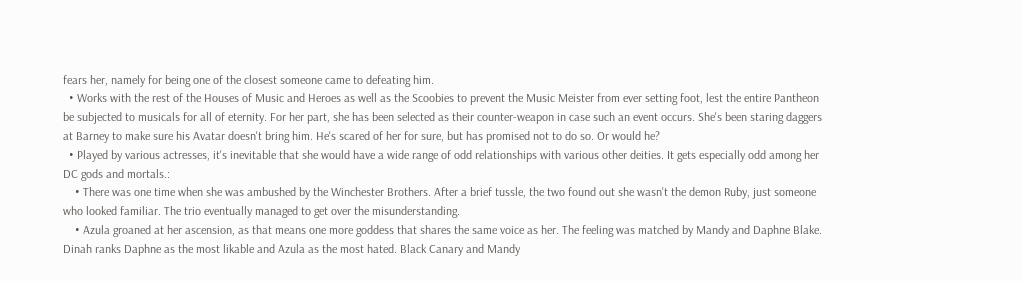fears her, namely for being one of the closest someone came to defeating him.
  • Works with the rest of the Houses of Music and Heroes as well as the Scoobies to prevent the Music Meister from ever setting foot, lest the entire Pantheon be subjected to musicals for all of eternity. For her part, she has been selected as their counter-weapon in case such an event occurs. She's been staring daggers at Barney to make sure his Avatar doesn't bring him. He's scared of her for sure, but has promised not to do so. Or would he?
  • Played by various actresses, it's inevitable that she would have a wide range of odd relationships with various other deities. It gets especially odd among her DC gods and mortals.:
    • There was one time when she was ambushed by the Winchester Brothers. After a brief tussle, the two found out she wasn't the demon Ruby, just someone who looked familiar. The trio eventually managed to get over the misunderstanding.
    • Azula groaned at her ascension, as that means one more goddess that shares the same voice as her. The feeling was matched by Mandy and Daphne Blake. Dinah ranks Daphne as the most likable and Azula as the most hated. Black Canary and Mandy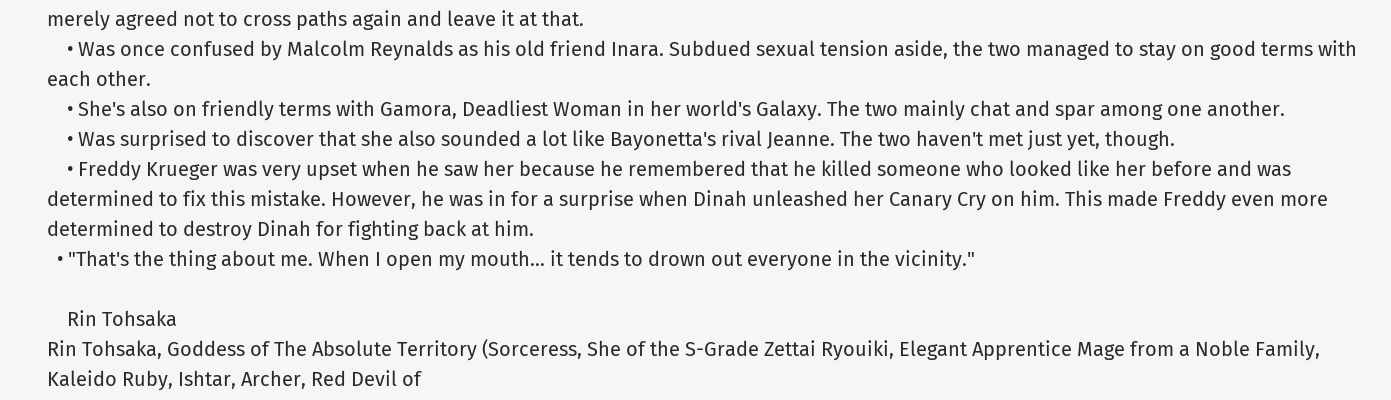merely agreed not to cross paths again and leave it at that.
    • Was once confused by Malcolm Reynalds as his old friend Inara. Subdued sexual tension aside, the two managed to stay on good terms with each other.
    • She's also on friendly terms with Gamora, Deadliest Woman in her world's Galaxy. The two mainly chat and spar among one another.
    • Was surprised to discover that she also sounded a lot like Bayonetta's rival Jeanne. The two haven't met just yet, though.
    • Freddy Krueger was very upset when he saw her because he remembered that he killed someone who looked like her before and was determined to fix this mistake. However, he was in for a surprise when Dinah unleashed her Canary Cry on him. This made Freddy even more determined to destroy Dinah for fighting back at him.
  • "That's the thing about me. When I open my mouth... it tends to drown out everyone in the vicinity."

    Rin Tohsaka
Rin Tohsaka, Goddess of The Absolute Territory (Sorceress, She of the S-Grade Zettai Ryouiki, Elegant Apprentice Mage from a Noble Family, Kaleido Ruby, Ishtar, Archer, Red Devil of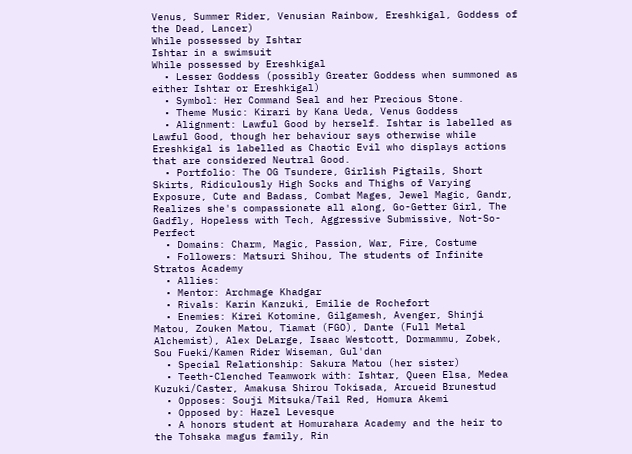Venus, Summer Rider, Venusian Rainbow, Ereshkigal, Goddess of the Dead, Lancer)
While possessed by Ishtar
Ishtar in a swimsuit
While possessed by Ereshkigal
  • Lesser Goddess (possibly Greater Goddess when summoned as either Ishtar or Ereshkigal)
  • Symbol: Her Command Seal and her Precious Stone.
  • Theme Music: Kirari by Kana Ueda, Venus Goddess
  • Alignment: Lawful Good by herself. Ishtar is labelled as Lawful Good, though her behaviour says otherwise while Ereshkigal is labelled as Chaotic Evil who displays actions that are considered Neutral Good.
  • Portfolio: The OG Tsundere, Girlish Pigtails, Short Skirts, Ridiculously High Socks and Thighs of Varying Exposure, Cute and Badass, Combat Mages, Jewel Magic, Gandr, Realizes she's compassionate all along, Go-Getter Girl, The Gadfly, Hopeless with Tech, Aggressive Submissive, Not-So-Perfect
  • Domains: Charm, Magic, Passion, War, Fire, Costume
  • Followers: Matsuri Shihou, The students of Infinite Stratos Academy
  • Allies:
  • Mentor: Archmage Khadgar
  • Rivals: Karin Kanzuki, Emilie de Rochefort
  • Enemies: Kirei Kotomine, Gilgamesh, Avenger, Shinji Matou, Zouken Matou, Tiamat (FGO), Dante (Full Metal Alchemist), Alex DeLarge, Isaac Westcott, Dormammu, Zobek, Sou Fueki/Kamen Rider Wiseman, Gul'dan
  • Special Relationship: Sakura Matou (her sister)
  • Teeth-Clenched Teamwork with: Ishtar, Queen Elsa, Medea Kuzuki/Caster, Amakusa Shirou Tokisada, Arcueid Brunestud
  • Opposes: Souji Mitsuka/Tail Red, Homura Akemi
  • Opposed by: Hazel Levesque
  • A honors student at Homurahara Academy and the heir to the Tohsaka magus family, Rin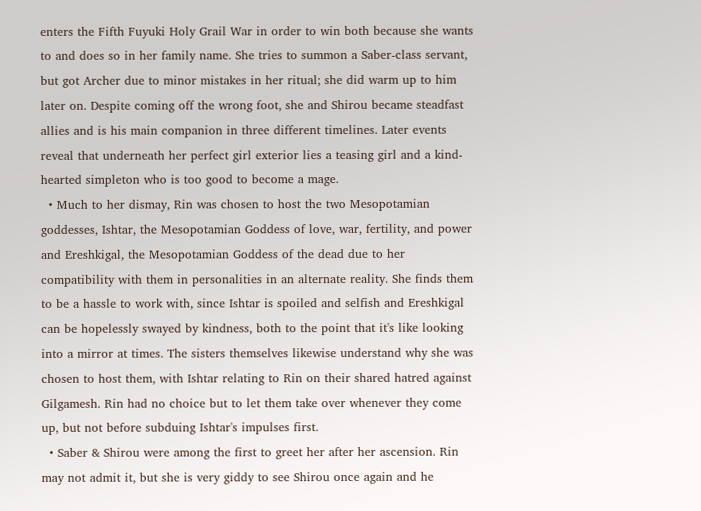enters the Fifth Fuyuki Holy Grail War in order to win both because she wants to and does so in her family name. She tries to summon a Saber-class servant, but got Archer due to minor mistakes in her ritual; she did warm up to him later on. Despite coming off the wrong foot, she and Shirou became steadfast allies and is his main companion in three different timelines. Later events reveal that underneath her perfect girl exterior lies a teasing girl and a kind-hearted simpleton who is too good to become a mage.
  • Much to her dismay, Rin was chosen to host the two Mesopotamian goddesses, Ishtar, the Mesopotamian Goddess of love, war, fertility, and power and Ereshkigal, the Mesopotamian Goddess of the dead due to her compatibility with them in personalities in an alternate reality. She finds them to be a hassle to work with, since Ishtar is spoiled and selfish and Ereshkigal can be hopelessly swayed by kindness, both to the point that it's like looking into a mirror at times. The sisters themselves likewise understand why she was chosen to host them, with Ishtar relating to Rin on their shared hatred against Gilgamesh. Rin had no choice but to let them take over whenever they come up, but not before subduing Ishtar's impulses first.
  • Saber & Shirou were among the first to greet her after her ascension. Rin may not admit it, but she is very giddy to see Shirou once again and he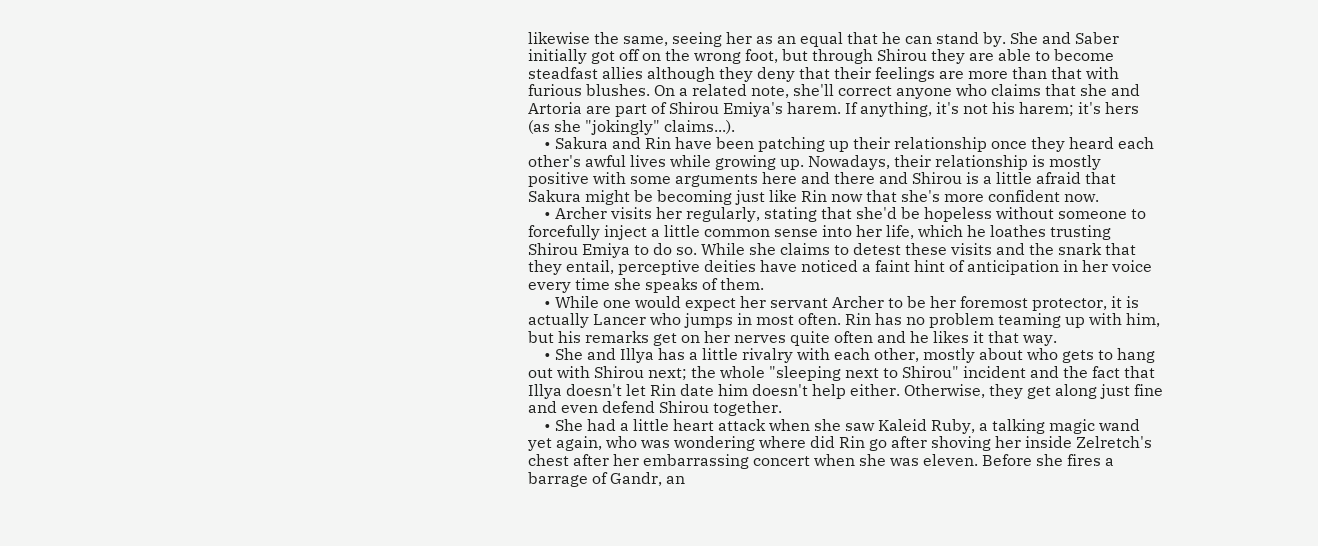likewise the same, seeing her as an equal that he can stand by. She and Saber initially got off on the wrong foot, but through Shirou they are able to become steadfast allies although they deny that their feelings are more than that with furious blushes. On a related note, she'll correct anyone who claims that she and Artoria are part of Shirou Emiya's harem. If anything, it's not his harem; it's hers (as she "jokingly" claims...).
    • Sakura and Rin have been patching up their relationship once they heard each other's awful lives while growing up. Nowadays, their relationship is mostly positive with some arguments here and there and Shirou is a little afraid that Sakura might be becoming just like Rin now that she's more confident now.
    • Archer visits her regularly, stating that she'd be hopeless without someone to forcefully inject a little common sense into her life, which he loathes trusting Shirou Emiya to do so. While she claims to detest these visits and the snark that they entail, perceptive deities have noticed a faint hint of anticipation in her voice every time she speaks of them.
    • While one would expect her servant Archer to be her foremost protector, it is actually Lancer who jumps in most often. Rin has no problem teaming up with him, but his remarks get on her nerves quite often and he likes it that way.
    • She and Illya has a little rivalry with each other, mostly about who gets to hang out with Shirou next; the whole "sleeping next to Shirou" incident and the fact that Illya doesn't let Rin date him doesn't help either. Otherwise, they get along just fine and even defend Shirou together.
    • She had a little heart attack when she saw Kaleid Ruby, a talking magic wand yet again, who was wondering where did Rin go after shoving her inside Zelretch's chest after her embarrassing concert when she was eleven. Before she fires a barrage of Gandr, an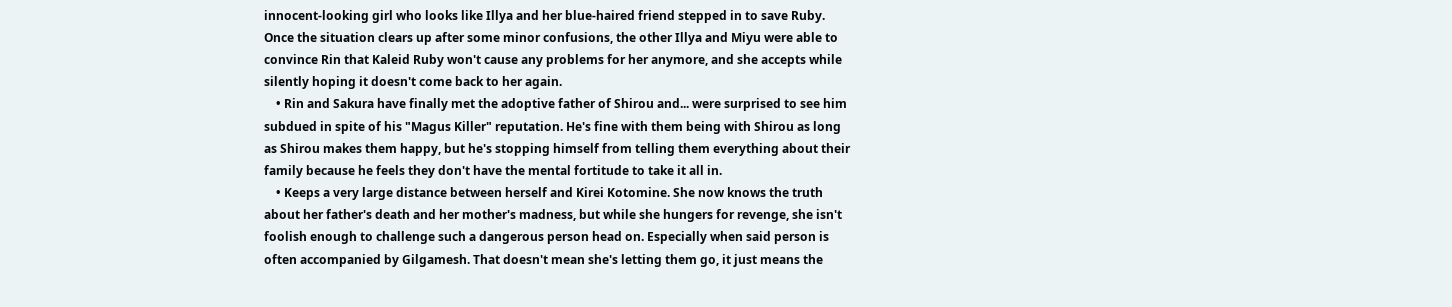innocent-looking girl who looks like Illya and her blue-haired friend stepped in to save Ruby. Once the situation clears up after some minor confusions, the other Illya and Miyu were able to convince Rin that Kaleid Ruby won't cause any problems for her anymore, and she accepts while silently hoping it doesn't come back to her again.
    • Rin and Sakura have finally met the adoptive father of Shirou and... were surprised to see him subdued in spite of his "Magus Killer" reputation. He's fine with them being with Shirou as long as Shirou makes them happy, but he's stopping himself from telling them everything about their family because he feels they don't have the mental fortitude to take it all in.
    • Keeps a very large distance between herself and Kirei Kotomine. She now knows the truth about her father's death and her mother's madness, but while she hungers for revenge, she isn't foolish enough to challenge such a dangerous person head on. Especially when said person is often accompanied by Gilgamesh. That doesn't mean she's letting them go, it just means the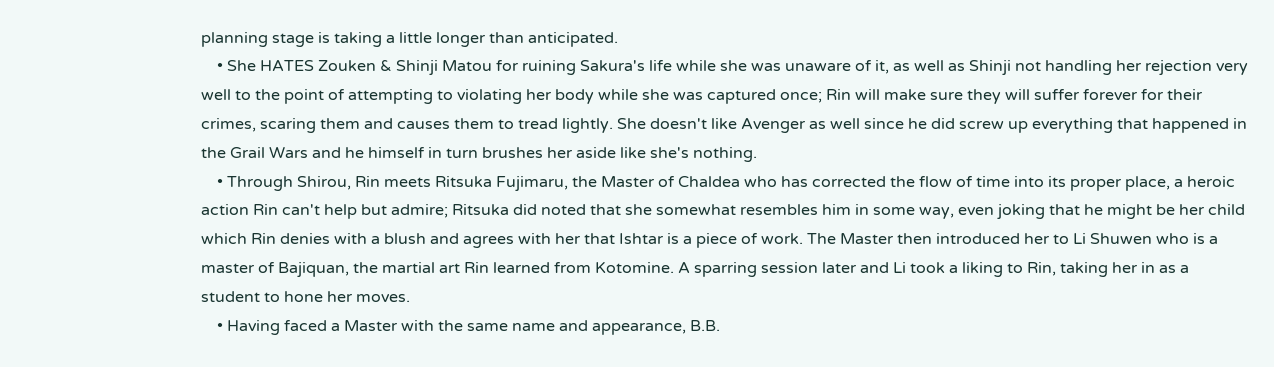planning stage is taking a little longer than anticipated.
    • She HATES Zouken & Shinji Matou for ruining Sakura's life while she was unaware of it, as well as Shinji not handling her rejection very well to the point of attempting to violating her body while she was captured once; Rin will make sure they will suffer forever for their crimes, scaring them and causes them to tread lightly. She doesn't like Avenger as well since he did screw up everything that happened in the Grail Wars and he himself in turn brushes her aside like she's nothing.
    • Through Shirou, Rin meets Ritsuka Fujimaru, the Master of Chaldea who has corrected the flow of time into its proper place, a heroic action Rin can't help but admire; Ritsuka did noted that she somewhat resembles him in some way, even joking that he might be her child which Rin denies with a blush and agrees with her that Ishtar is a piece of work. The Master then introduced her to Li Shuwen who is a master of Bajiquan, the martial art Rin learned from Kotomine. A sparring session later and Li took a liking to Rin, taking her in as a student to hone her moves.
    • Having faced a Master with the same name and appearance, B.B.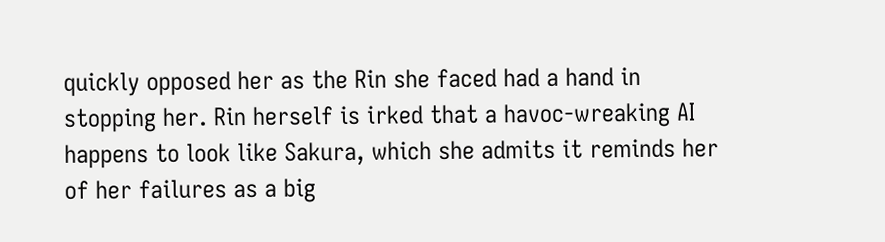quickly opposed her as the Rin she faced had a hand in stopping her. Rin herself is irked that a havoc-wreaking AI happens to look like Sakura, which she admits it reminds her of her failures as a big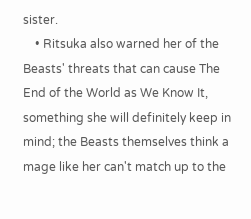sister.
    • Ritsuka also warned her of the Beasts' threats that can cause The End of the World as We Know It, something she will definitely keep in mind; the Beasts themselves think a mage like her can't match up to the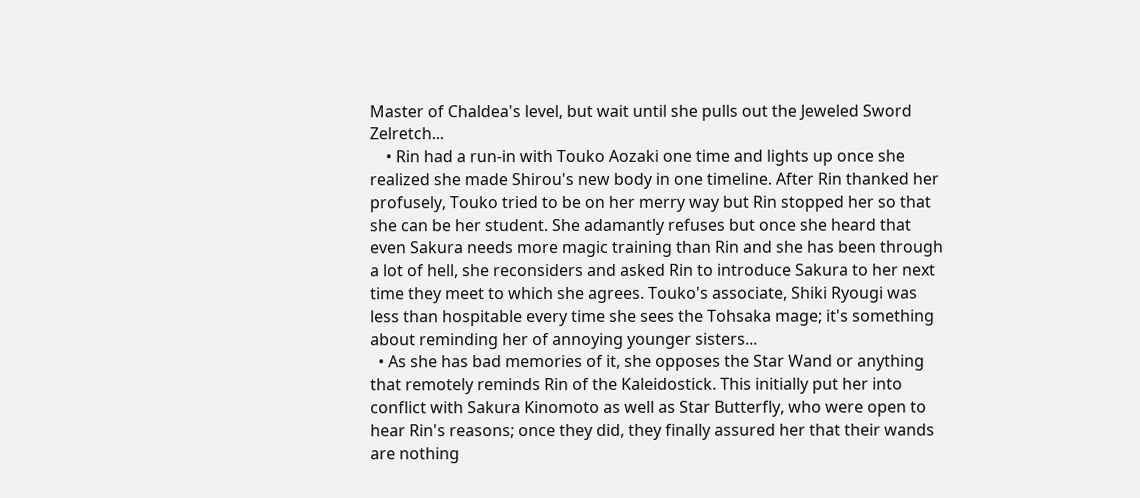Master of Chaldea's level, but wait until she pulls out the Jeweled Sword Zelretch...
    • Rin had a run-in with Touko Aozaki one time and lights up once she realized she made Shirou's new body in one timeline. After Rin thanked her profusely, Touko tried to be on her merry way but Rin stopped her so that she can be her student. She adamantly refuses but once she heard that even Sakura needs more magic training than Rin and she has been through a lot of hell, she reconsiders and asked Rin to introduce Sakura to her next time they meet to which she agrees. Touko's associate, Shiki Ryougi was less than hospitable every time she sees the Tohsaka mage; it's something about reminding her of annoying younger sisters...
  • As she has bad memories of it, she opposes the Star Wand or anything that remotely reminds Rin of the Kaleidostick. This initially put her into conflict with Sakura Kinomoto as well as Star Butterfly, who were open to hear Rin's reasons; once they did, they finally assured her that their wands are nothing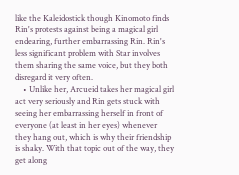like the Kaleidostick though Kinomoto finds Rin's protests against being a magical girl endearing, further embarrassing Rin. Rin's less significant problem with Star involves them sharing the same voice, but they both disregard it very often.
    • Unlike her, Arcueid takes her magical girl act very seriously and Rin gets stuck with seeing her embarrassing herself in front of everyone (at least in her eyes) whenever they hang out, which is why their friendship is shaky. With that topic out of the way, they get along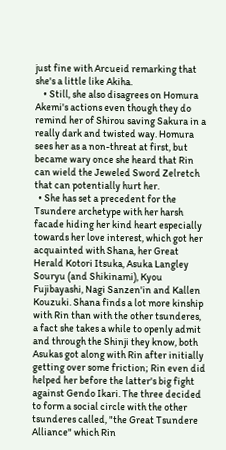just fine with Arcueid remarking that she's a little like Akiha.
    • Still, she also disagrees on Homura Akemi's actions even though they do remind her of Shirou saving Sakura in a really dark and twisted way. Homura sees her as a non-threat at first, but became wary once she heard that Rin can wield the Jeweled Sword Zelretch that can potentially hurt her.
  • She has set a precedent for the Tsundere archetype with her harsh facade hiding her kind heart especially towards her love interest, which got her acquainted with Shana, her Great Herald Kotori Itsuka, Asuka Langley Souryu (and Shikinami), Kyou Fujibayashi, Nagi Sanzen'in and Kallen Kouzuki. Shana finds a lot more kinship with Rin than with the other tsunderes, a fact she takes a while to openly admit and through the Shinji they know, both Asukas got along with Rin after initially getting over some friction; Rin even did helped her before the latter's big fight against Gendo Ikari. The three decided to form a social circle with the other tsunderes called, "the Great Tsundere Alliance" which Rin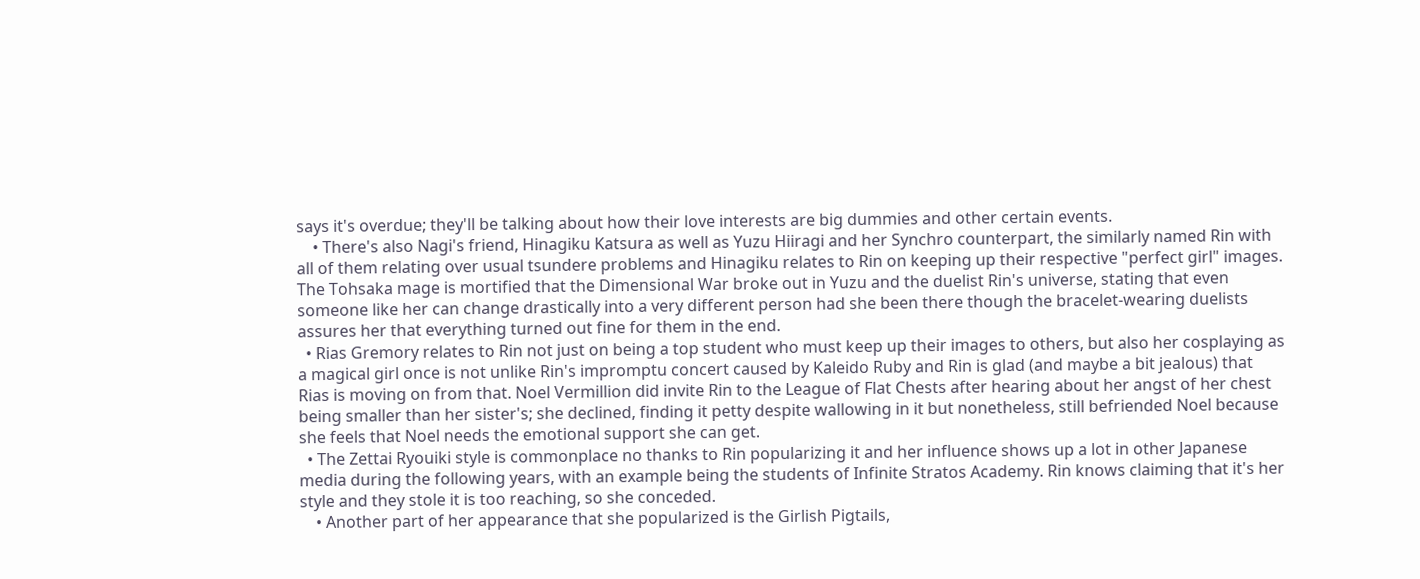says it's overdue; they'll be talking about how their love interests are big dummies and other certain events.
    • There's also Nagi's friend, Hinagiku Katsura as well as Yuzu Hiiragi and her Synchro counterpart, the similarly named Rin with all of them relating over usual tsundere problems and Hinagiku relates to Rin on keeping up their respective "perfect girl" images. The Tohsaka mage is mortified that the Dimensional War broke out in Yuzu and the duelist Rin's universe, stating that even someone like her can change drastically into a very different person had she been there though the bracelet-wearing duelists assures her that everything turned out fine for them in the end.
  • Rias Gremory relates to Rin not just on being a top student who must keep up their images to others, but also her cosplaying as a magical girl once is not unlike Rin's impromptu concert caused by Kaleido Ruby and Rin is glad (and maybe a bit jealous) that Rias is moving on from that. Noel Vermillion did invite Rin to the League of Flat Chests after hearing about her angst of her chest being smaller than her sister's; she declined, finding it petty despite wallowing in it but nonetheless, still befriended Noel because she feels that Noel needs the emotional support she can get.
  • The Zettai Ryouiki style is commonplace no thanks to Rin popularizing it and her influence shows up a lot in other Japanese media during the following years, with an example being the students of Infinite Stratos Academy. Rin knows claiming that it's her style and they stole it is too reaching, so she conceded.
    • Another part of her appearance that she popularized is the Girlish Pigtails,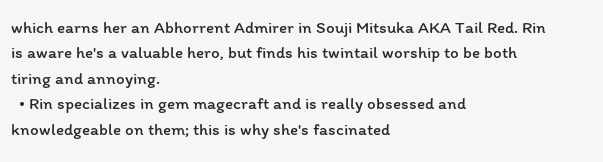which earns her an Abhorrent Admirer in Souji Mitsuka AKA Tail Red. Rin is aware he's a valuable hero, but finds his twintail worship to be both tiring and annoying.
  • Rin specializes in gem magecraft and is really obsessed and knowledgeable on them; this is why she's fascinated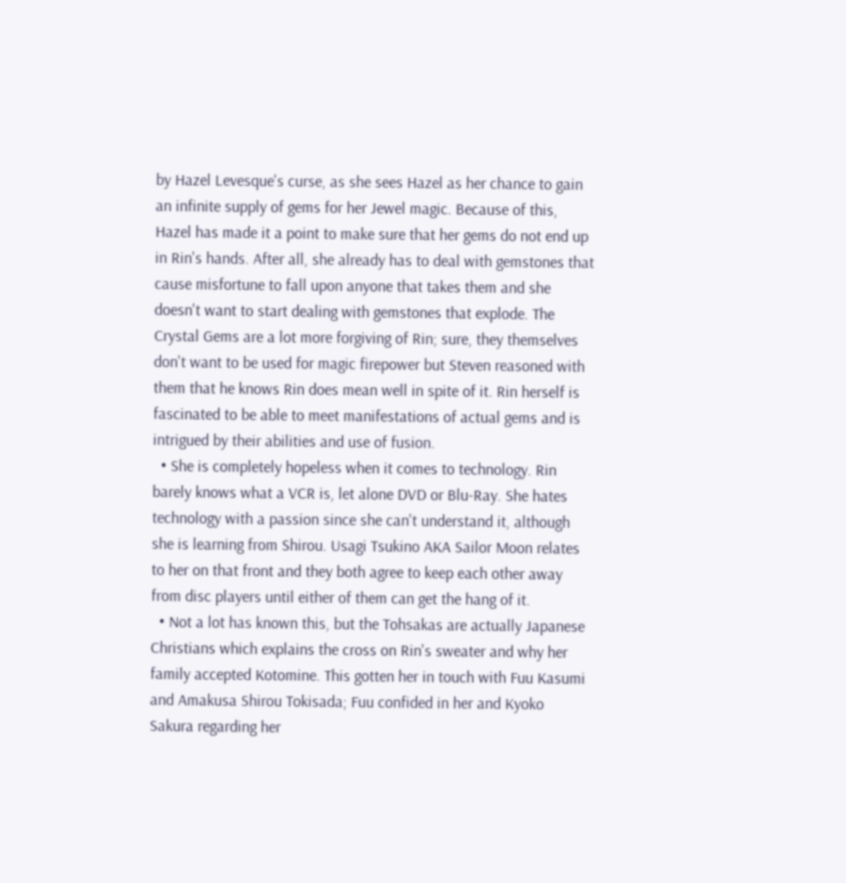by Hazel Levesque's curse, as she sees Hazel as her chance to gain an infinite supply of gems for her Jewel magic. Because of this, Hazel has made it a point to make sure that her gems do not end up in Rin's hands. After all, she already has to deal with gemstones that cause misfortune to fall upon anyone that takes them and she doesn't want to start dealing with gemstones that explode. The Crystal Gems are a lot more forgiving of Rin; sure, they themselves don't want to be used for magic firepower but Steven reasoned with them that he knows Rin does mean well in spite of it. Rin herself is fascinated to be able to meet manifestations of actual gems and is intrigued by their abilities and use of fusion.
  • She is completely hopeless when it comes to technology. Rin barely knows what a VCR is, let alone DVD or Blu-Ray. She hates technology with a passion since she can't understand it, although she is learning from Shirou. Usagi Tsukino AKA Sailor Moon relates to her on that front and they both agree to keep each other away from disc players until either of them can get the hang of it.
  • Not a lot has known this, but the Tohsakas are actually Japanese Christians which explains the cross on Rin's sweater and why her family accepted Kotomine. This gotten her in touch with Fuu Kasumi and Amakusa Shirou Tokisada; Fuu confided in her and Kyoko Sakura regarding her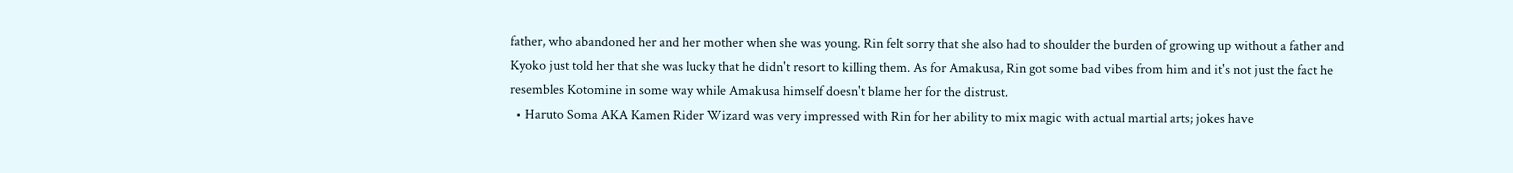father, who abandoned her and her mother when she was young. Rin felt sorry that she also had to shoulder the burden of growing up without a father and Kyoko just told her that she was lucky that he didn't resort to killing them. As for Amakusa, Rin got some bad vibes from him and it's not just the fact he resembles Kotomine in some way while Amakusa himself doesn't blame her for the distrust.
  • Haruto Soma AKA Kamen Rider Wizard was very impressed with Rin for her ability to mix magic with actual martial arts; jokes have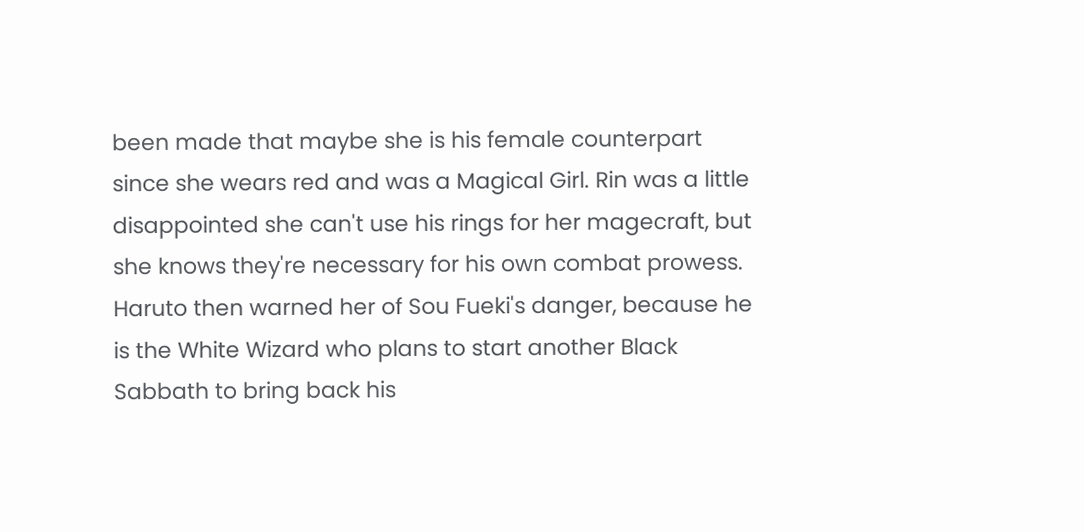been made that maybe she is his female counterpart since she wears red and was a Magical Girl. Rin was a little disappointed she can't use his rings for her magecraft, but she knows they're necessary for his own combat prowess. Haruto then warned her of Sou Fueki's danger, because he is the White Wizard who plans to start another Black Sabbath to bring back his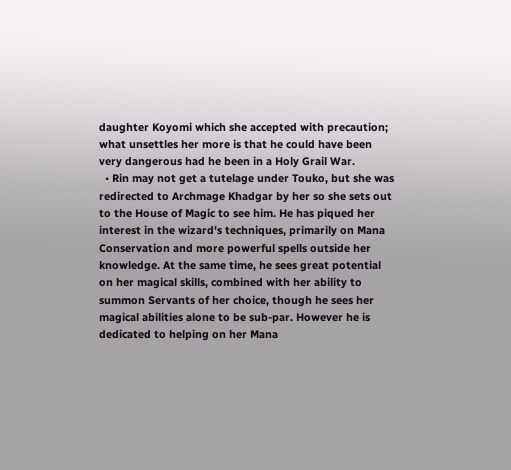daughter Koyomi which she accepted with precaution; what unsettles her more is that he could have been very dangerous had he been in a Holy Grail War.
  • Rin may not get a tutelage under Touko, but she was redirected to Archmage Khadgar by her so she sets out to the House of Magic to see him. He has piqued her interest in the wizard's techniques, primarily on Mana Conservation and more powerful spells outside her knowledge. At the same time, he sees great potential on her magical skills, combined with her ability to summon Servants of her choice, though he sees her magical abilities alone to be sub-par. However he is dedicated to helping on her Mana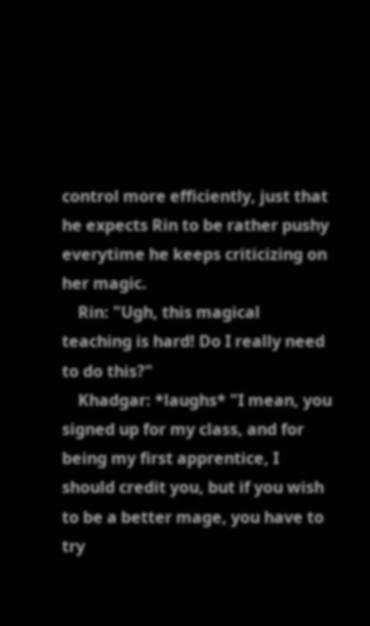control more efficiently, just that he expects Rin to be rather pushy everytime he keeps criticizing on her magic.
    Rin: "Ugh, this magical teaching is hard! Do I really need to do this?"
    Khadgar: *laughs* "I mean, you signed up for my class, and for being my first apprentice, I should credit you, but if you wish to be a better mage, you have to try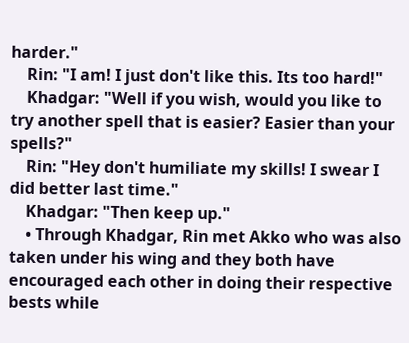harder."
    Rin: "I am! I just don't like this. Its too hard!"
    Khadgar: "Well if you wish, would you like to try another spell that is easier? Easier than your spells?"
    Rin: "Hey don't humiliate my skills! I swear I did better last time."
    Khadgar: "Then keep up."
    • Through Khadgar, Rin met Akko who was also taken under his wing and they both have encouraged each other in doing their respective bests while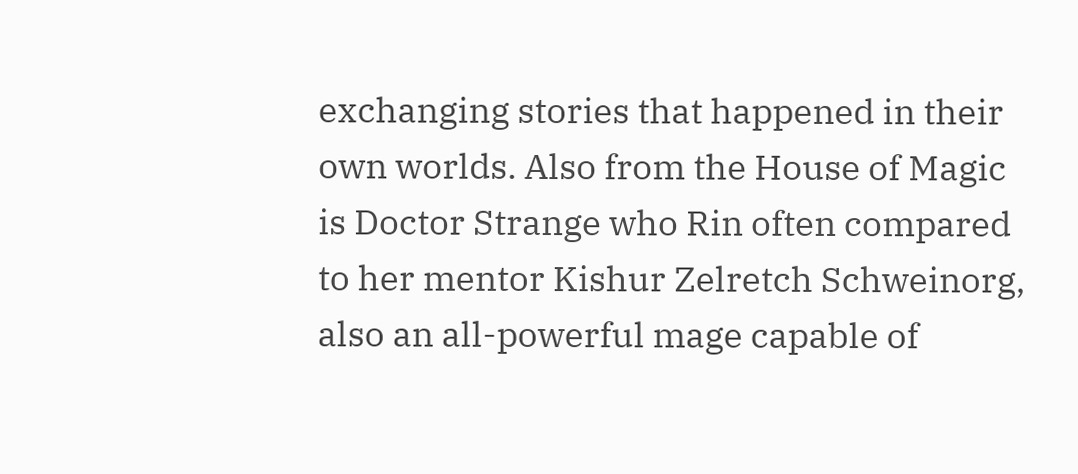exchanging stories that happened in their own worlds. Also from the House of Magic is Doctor Strange who Rin often compared to her mentor Kishur Zelretch Schweinorg, also an all-powerful mage capable of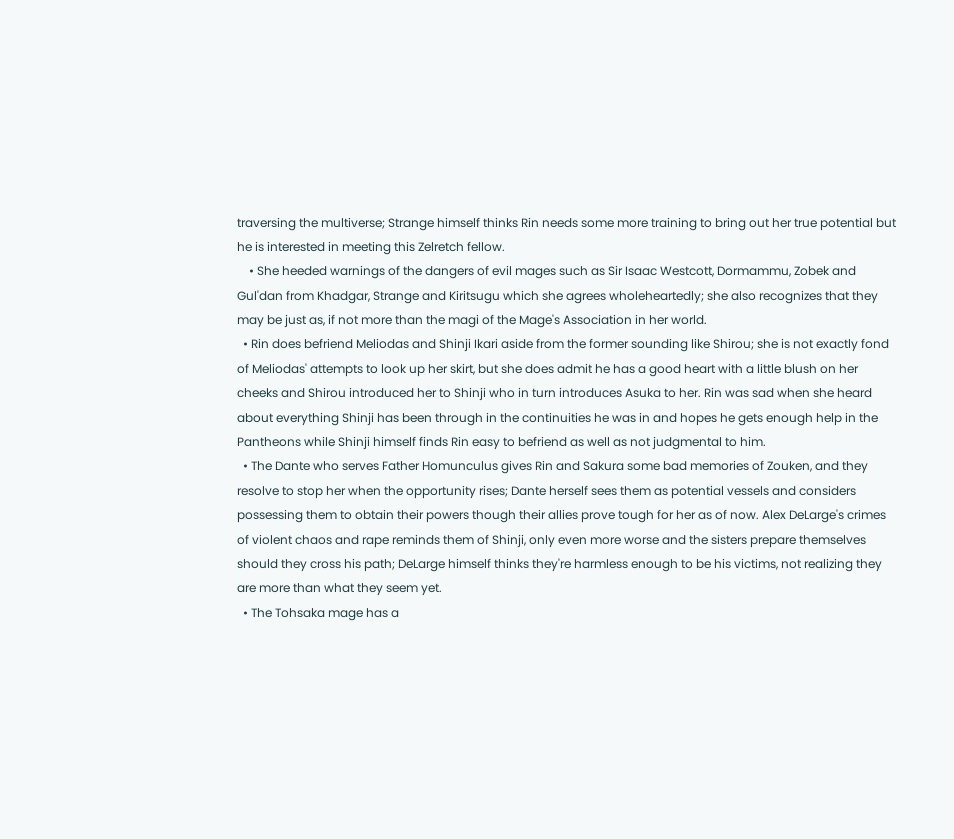traversing the multiverse; Strange himself thinks Rin needs some more training to bring out her true potential but he is interested in meeting this Zelretch fellow.
    • She heeded warnings of the dangers of evil mages such as Sir Isaac Westcott, Dormammu, Zobek and Gul'dan from Khadgar, Strange and Kiritsugu which she agrees wholeheartedly; she also recognizes that they may be just as, if not more than the magi of the Mage's Association in her world.
  • Rin does befriend Meliodas and Shinji Ikari aside from the former sounding like Shirou; she is not exactly fond of Meliodas' attempts to look up her skirt, but she does admit he has a good heart with a little blush on her cheeks and Shirou introduced her to Shinji who in turn introduces Asuka to her. Rin was sad when she heard about everything Shinji has been through in the continuities he was in and hopes he gets enough help in the Pantheons while Shinji himself finds Rin easy to befriend as well as not judgmental to him.
  • The Dante who serves Father Homunculus gives Rin and Sakura some bad memories of Zouken, and they resolve to stop her when the opportunity rises; Dante herself sees them as potential vessels and considers possessing them to obtain their powers though their allies prove tough for her as of now. Alex DeLarge's crimes of violent chaos and rape reminds them of Shinji, only even more worse and the sisters prepare themselves should they cross his path; DeLarge himself thinks they're harmless enough to be his victims, not realizing they are more than what they seem yet.
  • The Tohsaka mage has a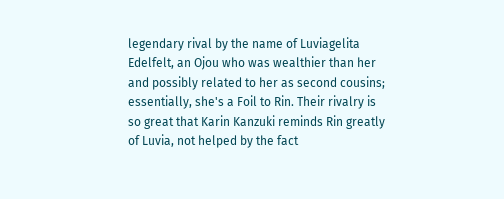legendary rival by the name of Luviagelita Edelfelt, an Ojou who was wealthier than her and possibly related to her as second cousins; essentially, she's a Foil to Rin. Their rivalry is so great that Karin Kanzuki reminds Rin greatly of Luvia, not helped by the fact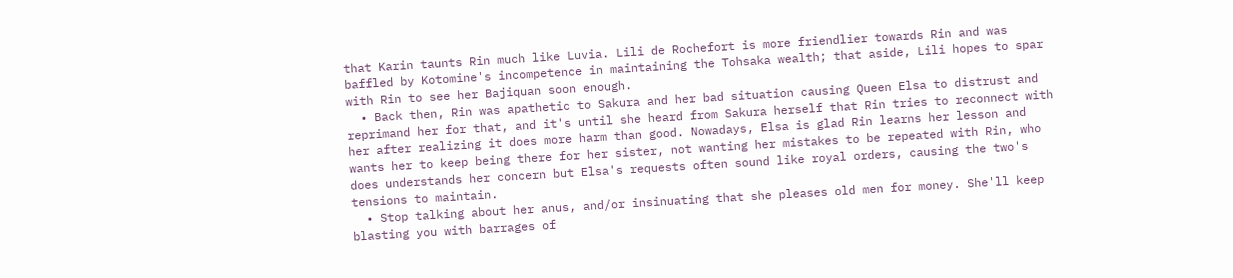that Karin taunts Rin much like Luvia. Lili de Rochefort is more friendlier towards Rin and was baffled by Kotomine's incompetence in maintaining the Tohsaka wealth; that aside, Lili hopes to spar with Rin to see her Bajiquan soon enough.
  • Back then, Rin was apathetic to Sakura and her bad situation causing Queen Elsa to distrust and reprimand her for that, and it's until she heard from Sakura herself that Rin tries to reconnect with her after realizing it does more harm than good. Nowadays, Elsa is glad Rin learns her lesson and wants her to keep being there for her sister, not wanting her mistakes to be repeated with Rin, who does understands her concern but Elsa's requests often sound like royal orders, causing the two's tensions to maintain.
  • Stop talking about her anus, and/or insinuating that she pleases old men for money. She'll keep blasting you with barrages of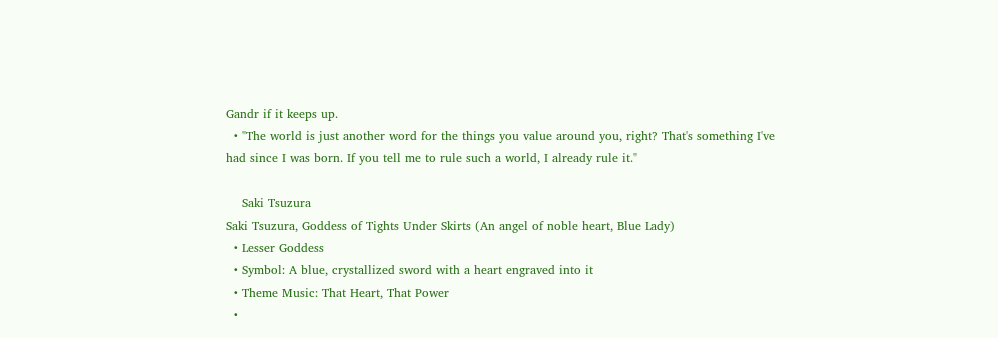Gandr if it keeps up.
  • "The world is just another word for the things you value around you, right? That's something I've had since I was born. If you tell me to rule such a world, I already rule it."

    Saki Tsuzura
Saki Tsuzura, Goddess of Tights Under Skirts (An angel of noble heart, Blue Lady)
  • Lesser Goddess
  • Symbol: A blue, crystallized sword with a heart engraved into it
  • Theme Music: That Heart, That Power
  •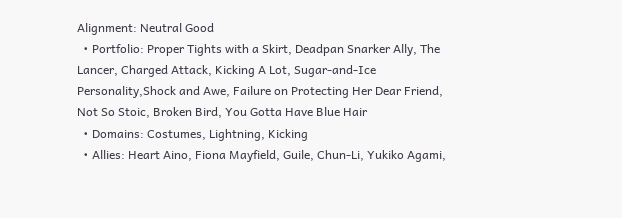Alignment: Neutral Good
  • Portfolio: Proper Tights with a Skirt, Deadpan Snarker Ally, The Lancer, Charged Attack, Kicking A Lot, Sugar-and-Ice Personality,Shock and Awe, Failure on Protecting Her Dear Friend, Not So Stoic, Broken Bird, You Gotta Have Blue Hair
  • Domains: Costumes, Lightning, Kicking
  • Allies: Heart Aino, Fiona Mayfield, Guile, Chun-Li, Yukiko Agami,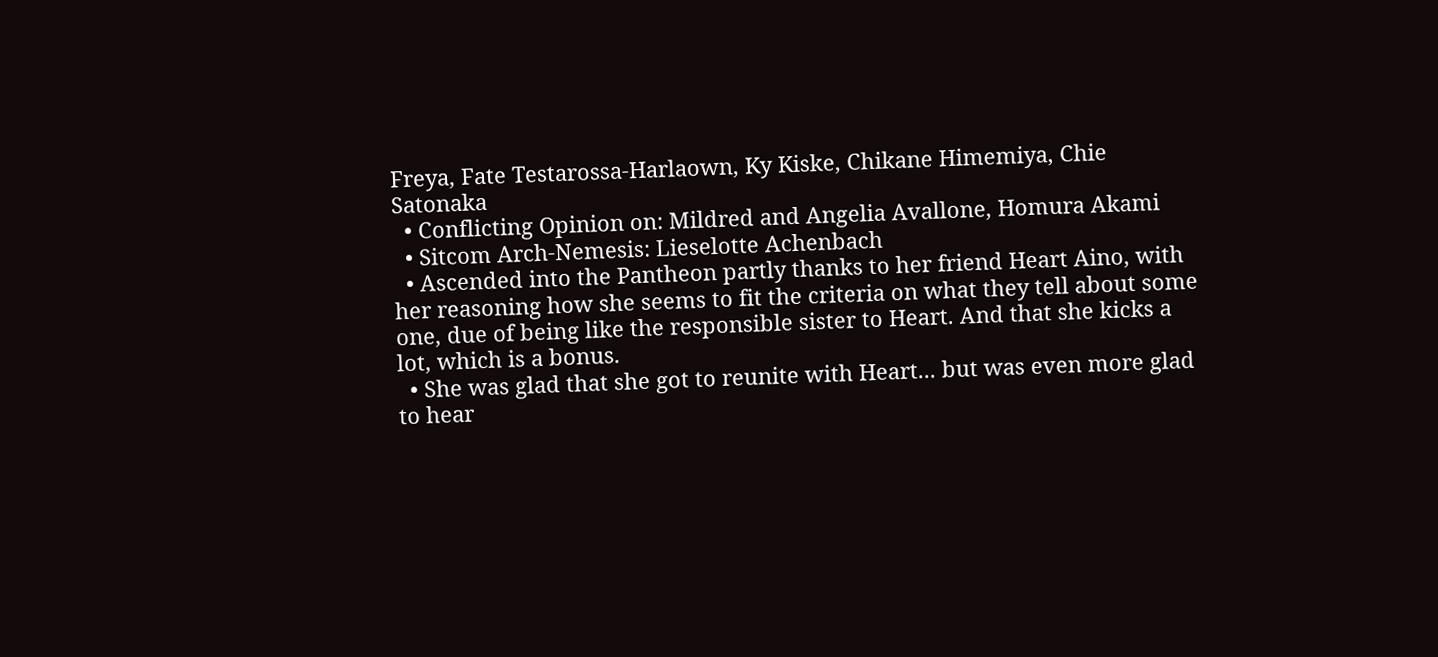Freya, Fate Testarossa-Harlaown, Ky Kiske, Chikane Himemiya, Chie Satonaka
  • Conflicting Opinion on: Mildred and Angelia Avallone, Homura Akami
  • Sitcom Arch-Nemesis: Lieselotte Achenbach
  • Ascended into the Pantheon partly thanks to her friend Heart Aino, with her reasoning how she seems to fit the criteria on what they tell about some one, due of being like the responsible sister to Heart. And that she kicks a lot, which is a bonus.
  • She was glad that she got to reunite with Heart... but was even more glad to hear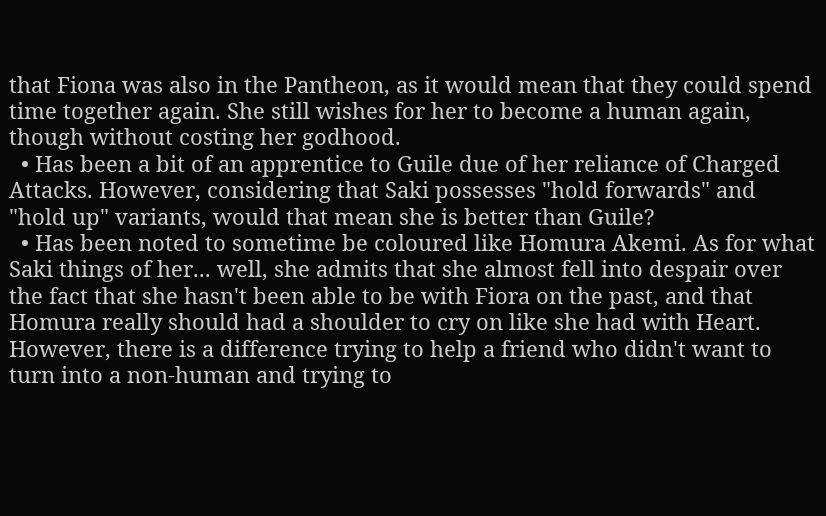that Fiona was also in the Pantheon, as it would mean that they could spend time together again. She still wishes for her to become a human again, though without costing her godhood.
  • Has been a bit of an apprentice to Guile due of her reliance of Charged Attacks. However, considering that Saki possesses "hold forwards" and "hold up" variants, would that mean she is better than Guile?
  • Has been noted to sometime be coloured like Homura Akemi. As for what Saki things of her... well, she admits that she almost fell into despair over the fact that she hasn't been able to be with Fiora on the past, and that Homura really should had a shoulder to cry on like she had with Heart. However, there is a difference trying to help a friend who didn't want to turn into a non-human and trying to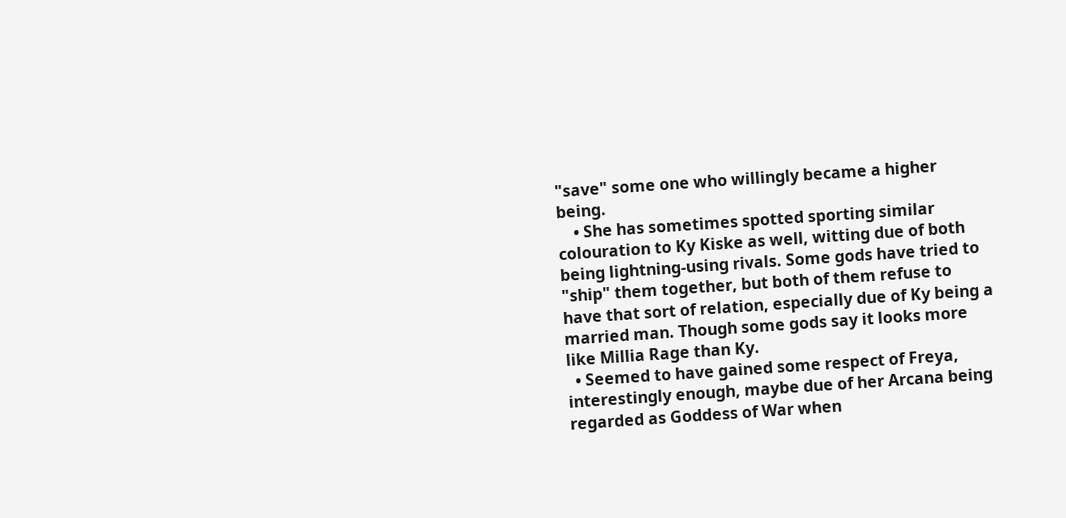"save" some one who willingly became a higher being.
    • She has sometimes spotted sporting similar colouration to Ky Kiske as well, witting due of both being lightning-using rivals. Some gods have tried to "ship" them together, but both of them refuse to have that sort of relation, especially due of Ky being a married man. Though some gods say it looks more like Millia Rage than Ky.
  • Seemed to have gained some respect of Freya, interestingly enough, maybe due of her Arcana being regarded as Goddess of War when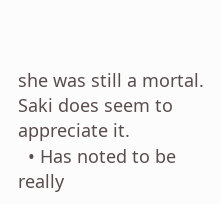she was still a mortal. Saki does seem to appreciate it.
  • Has noted to be really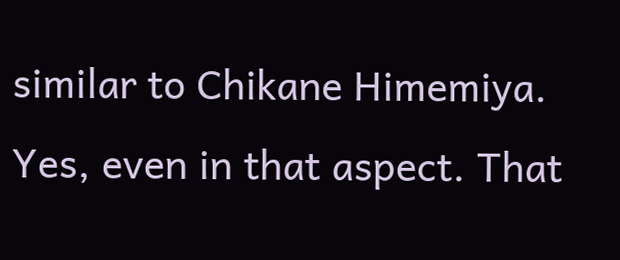similar to Chikane Himemiya. Yes, even in that aspect. That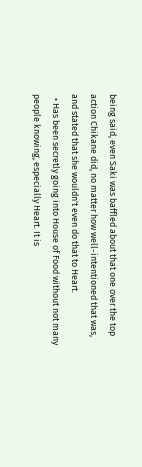being said, even Saki was baffled about that one over the top action Chikane did, no matter how well-intentioned that was, and stated that she wouldn't even do that to Heart.
  • Has been secretly going into House of Food without not many people knowing, especially Heart. It is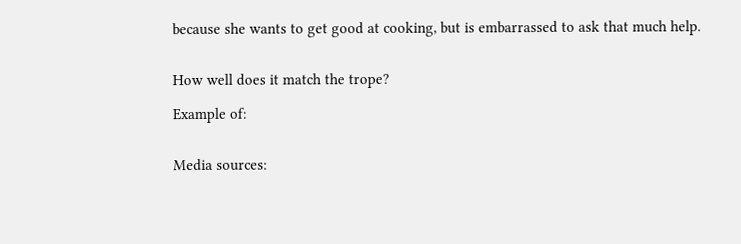because she wants to get good at cooking, but is embarrassed to ask that much help.


How well does it match the trope?

Example of:


Media sources: